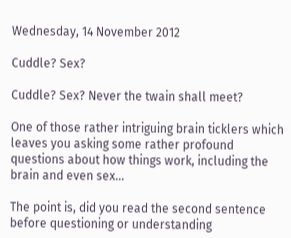Wednesday, 14 November 2012

Cuddle? Sex?

Cuddle? Sex? Never the twain shall meet?

One of those rather intriguing brain ticklers which leaves you asking some rather profound questions about how things work, including the brain and even sex...

The point is, did you read the second sentence before questioning or understanding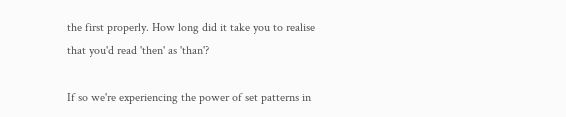the first properly. How long did it take you to realise that you'd read 'then' as 'than'?

If so we're experiencing the power of set patterns in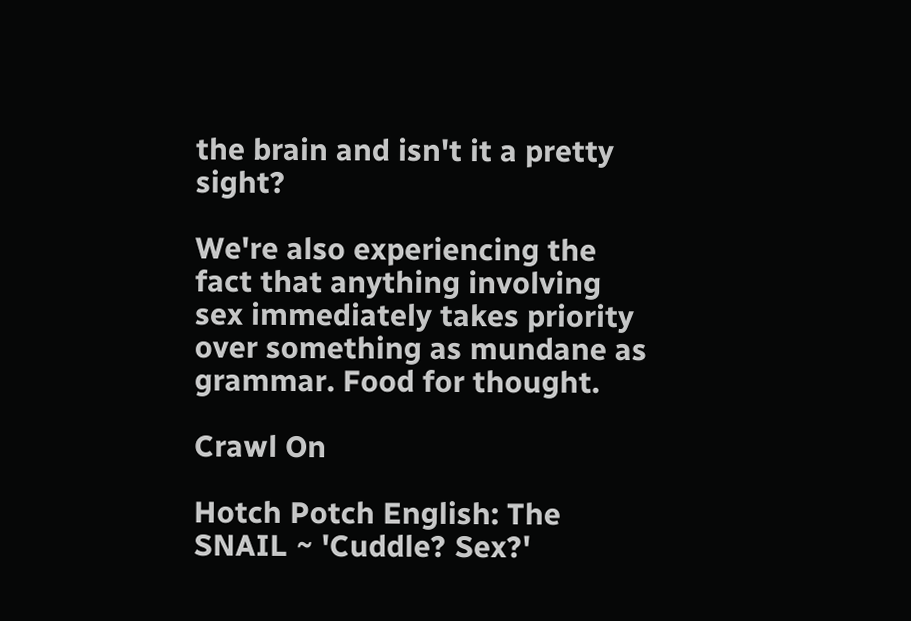the brain and isn't it a pretty sight?

We're also experiencing the fact that anything involving sex immediately takes priority over something as mundane as grammar. Food for thought.

Crawl On

Hotch Potch English: The SNAIL ~ 'Cuddle? Sex?'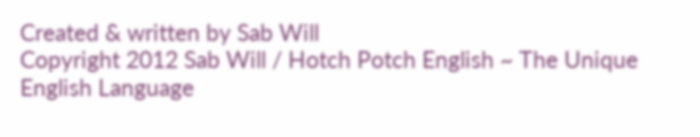Created & written by Sab Will
Copyright 2012 Sab Will / Hotch Potch English ~ The Unique English Language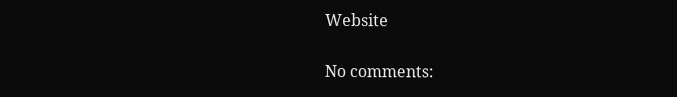Website

No comments: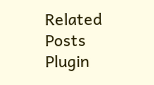Related Posts Plugin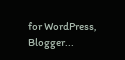for WordPress, Blogger...